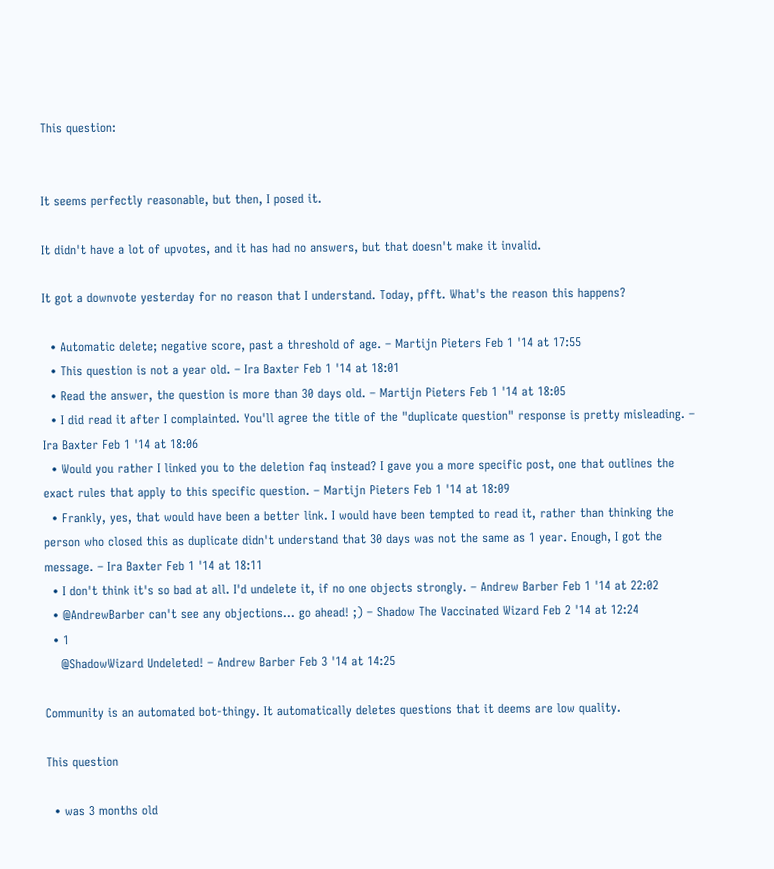This question:


It seems perfectly reasonable, but then, I posed it.

It didn't have a lot of upvotes, and it has had no answers, but that doesn't make it invalid.

It got a downvote yesterday for no reason that I understand. Today, pfft. What's the reason this happens?

  • Automatic delete; negative score, past a threshold of age. – Martijn Pieters Feb 1 '14 at 17:55
  • This question is not a year old. – Ira Baxter Feb 1 '14 at 18:01
  • Read the answer, the question is more than 30 days old. – Martijn Pieters Feb 1 '14 at 18:05
  • I did read it after I complainted. You'll agree the title of the "duplicate question" response is pretty misleading. – Ira Baxter Feb 1 '14 at 18:06
  • Would you rather I linked you to the deletion faq instead? I gave you a more specific post, one that outlines the exact rules that apply to this specific question. – Martijn Pieters Feb 1 '14 at 18:09
  • Frankly, yes, that would have been a better link. I would have been tempted to read it, rather than thinking the person who closed this as duplicate didn't understand that 30 days was not the same as 1 year. Enough, I got the message. – Ira Baxter Feb 1 '14 at 18:11
  • I don't think it's so bad at all. I'd undelete it, if no one objects strongly. – Andrew Barber Feb 1 '14 at 22:02
  • @AndrewBarber can't see any objections... go ahead! ;) – Shadow The Vaccinated Wizard Feb 2 '14 at 12:24
  • 1
    @ShadowWizard Undeleted! – Andrew Barber Feb 3 '14 at 14:25

Community is an automated bot-thingy. It automatically deletes questions that it deems are low quality.

This question

  • was 3 months old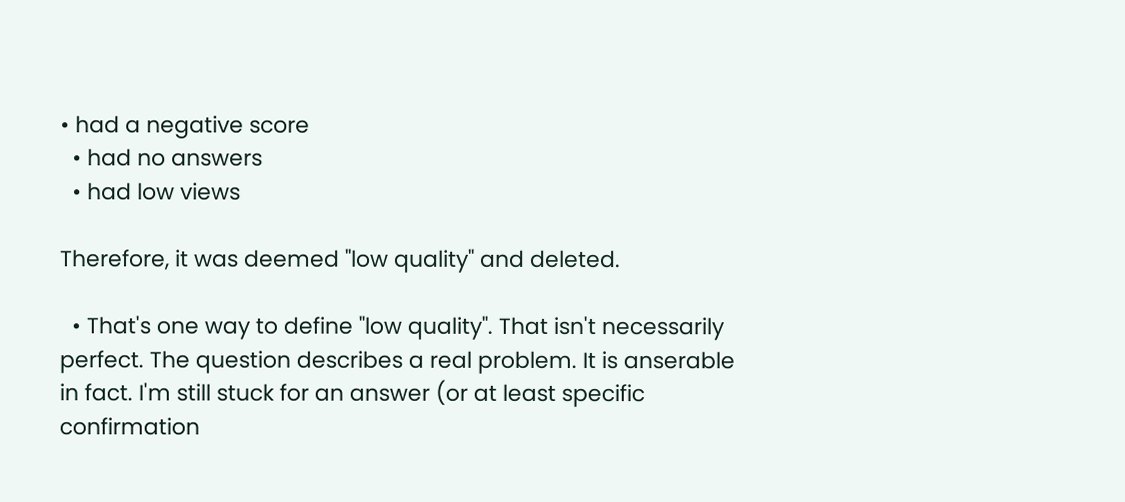• had a negative score
  • had no answers
  • had low views

Therefore, it was deemed "low quality" and deleted.

  • That's one way to define "low quality". That isn't necessarily perfect. The question describes a real problem. It is anserable in fact. I'm still stuck for an answer (or at least specific confirmation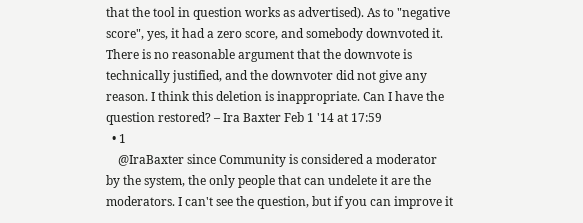that the tool in question works as advertised). As to "negative score", yes, it had a zero score, and somebody downvoted it. There is no reasonable argument that the downvote is technically justified, and the downvoter did not give any reason. I think this deletion is inappropriate. Can I have the question restored? – Ira Baxter Feb 1 '14 at 17:59
  • 1
    @IraBaxter since Community is considered a moderator by the system, the only people that can undelete it are the moderators. I can't see the question, but if you can improve it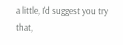a little, I'd suggest you try that,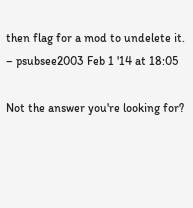then flag for a mod to undelete it. – psubsee2003 Feb 1 '14 at 18:05

Not the answer you're looking for?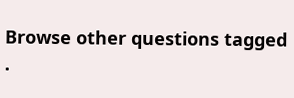Browse other questions tagged .